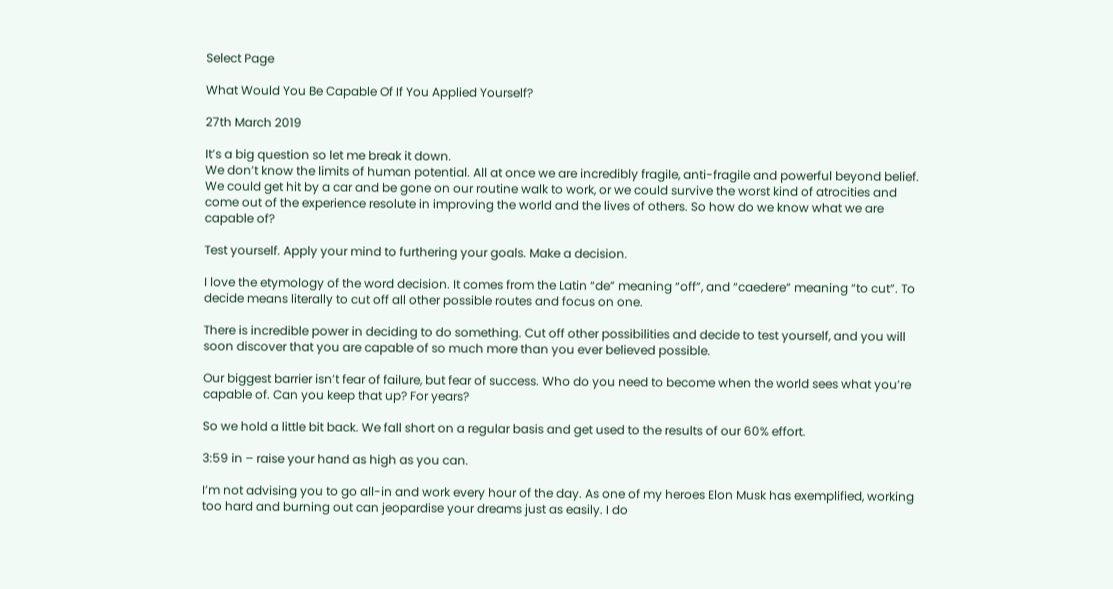Select Page

What Would You Be Capable Of If You Applied Yourself?

27th March 2019

It’s a big question so let me break it down.
We don’t know the limits of human potential. All at once we are incredibly fragile, anti-fragile and powerful beyond belief.
We could get hit by a car and be gone on our routine walk to work, or we could survive the worst kind of atrocities and come out of the experience resolute in improving the world and the lives of others. So how do we know what we are capable of?

Test yourself. Apply your mind to furthering your goals. Make a decision.

I love the etymology of the word decision. It comes from the Latin “de” meaning “off”, and “caedere” meaning “to cut”. To decide means literally to cut off all other possible routes and focus on one.

There is incredible power in deciding to do something. Cut off other possibilities and decide to test yourself, and you will soon discover that you are capable of so much more than you ever believed possible.

Our biggest barrier isn’t fear of failure, but fear of success. Who do you need to become when the world sees what you’re capable of. Can you keep that up? For years?

So we hold a little bit back. We fall short on a regular basis and get used to the results of our 60% effort.

3:59 in – raise your hand as high as you can.

I’m not advising you to go all-in and work every hour of the day. As one of my heroes Elon Musk has exemplified, working too hard and burning out can jeopardise your dreams just as easily. I do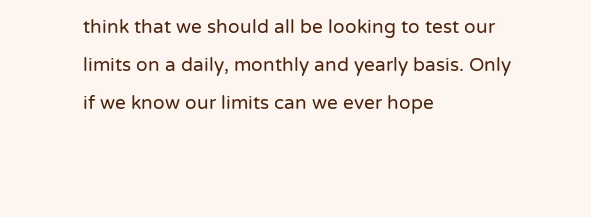think that we should all be looking to test our limits on a daily, monthly and yearly basis. Only if we know our limits can we ever hope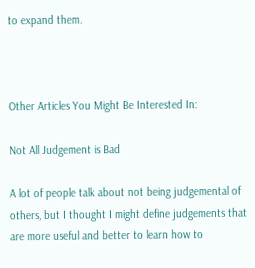to expand them.



Other Articles You Might Be Interested In:

Not All Judgement is Bad

A lot of people talk about not being judgemental of others, but I thought I might define judgements that are more useful and better to learn how to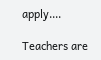apply....

Teachers are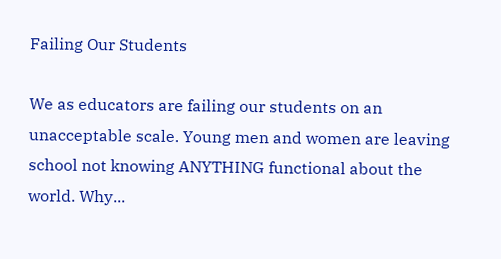Failing Our Students

We as educators are failing our students on an unacceptable scale. Young men and women are leaving school not knowing ANYTHING functional about the world. Why...